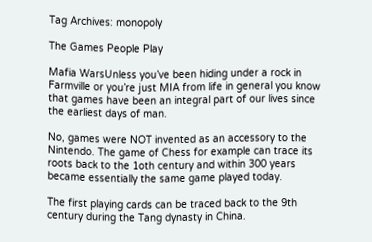Tag Archives: monopoly

The Games People Play

Mafia WarsUnless you’ve been hiding under a rock in Farmville or you’re just MIA from life in general you know that games have been an integral part of our lives since the earliest days of man.

No, games were NOT invented as an accessory to the Nintendo. The game of Chess for example can trace its roots back to the 1oth century and within 300 years became essentially the same game played today.

The first playing cards can be traced back to the 9th century during the Tang dynasty in China.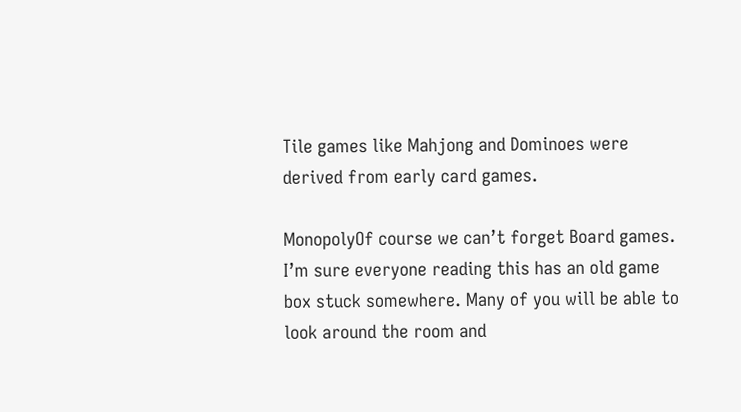Tile games like Mahjong and Dominoes were derived from early card games.

MonopolyOf course we can’t forget Board games. I’m sure everyone reading this has an old game box stuck somewhere. Many of you will be able to look around the room and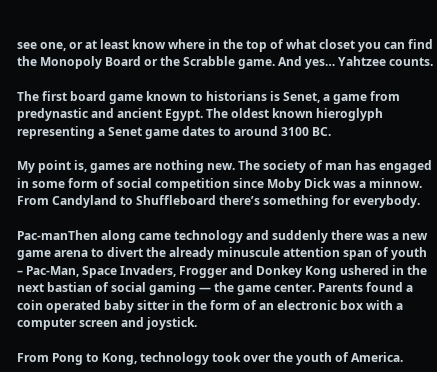see one, or at least know where in the top of what closet you can find the Monopoly Board or the Scrabble game. And yes… Yahtzee counts.

The first board game known to historians is Senet, a game from predynastic and ancient Egypt. The oldest known hieroglyph representing a Senet game dates to around 3100 BC.

My point is, games are nothing new. The society of man has engaged in some form of social competition since Moby Dick was a minnow. From Candyland to Shuffleboard there’s something for everybody.

Pac-manThen along came technology and suddenly there was a new game arena to divert the already minuscule attention span of youth – Pac-Man, Space Invaders, Frogger and Donkey Kong ushered in the next bastian of social gaming — the game center. Parents found a coin operated baby sitter in the form of an electronic box with a computer screen and joystick.

From Pong to Kong, technology took over the youth of America.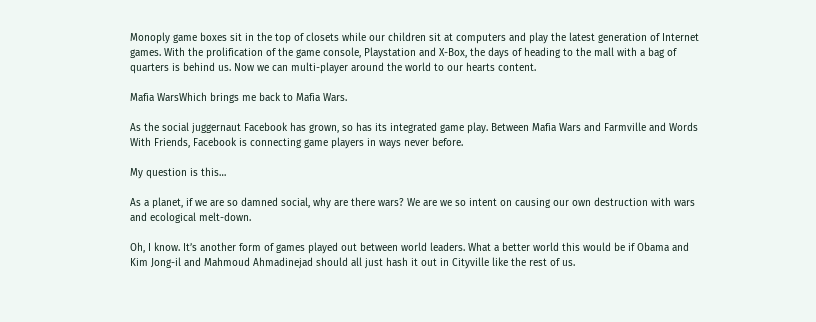Monoply game boxes sit in the top of closets while our children sit at computers and play the latest generation of Internet games. With the prolification of the game console, Playstation and X-Box, the days of heading to the mall with a bag of quarters is behind us. Now we can multi-player around the world to our hearts content.

Mafia WarsWhich brings me back to Mafia Wars.

As the social juggernaut Facebook has grown, so has its integrated game play. Between Mafia Wars and Farmville and Words With Friends, Facebook is connecting game players in ways never before.

My question is this…

As a planet, if we are so damned social, why are there wars? We are we so intent on causing our own destruction with wars and ecological melt-down.

Oh, I know. It’s another form of games played out between world leaders. What a better world this would be if Obama and Kim Jong-il and Mahmoud Ahmadinejad should all just hash it out in Cityville like the rest of us.